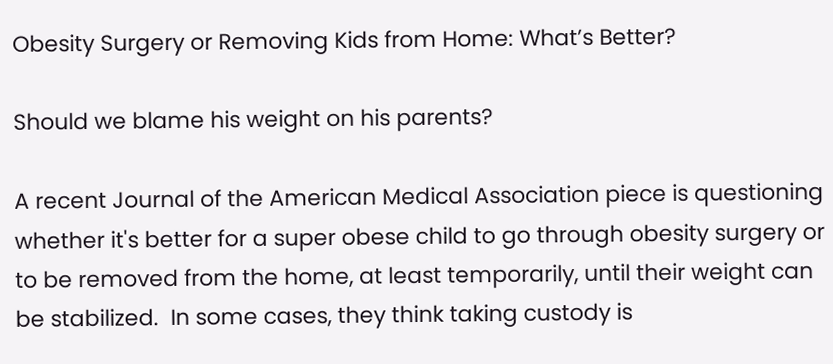Obesity Surgery or Removing Kids from Home: What’s Better?

Should we blame his weight on his parents?

A recent Journal of the American Medical Association piece is questioning whether it's better for a super obese child to go through obesity surgery or to be removed from the home, at least temporarily, until their weight can be stabilized.  In some cases, they think taking custody is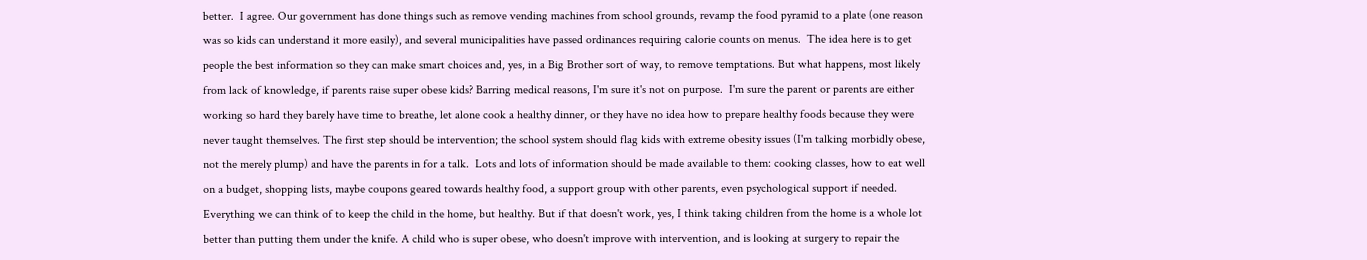better.  I agree. Our government has done things such as remove vending machines from school grounds, revamp the food pyramid to a plate (one reason was so kids can understand it more easily), and several municipalities have passed ordinances requiring calorie counts on menus.  The idea here is to get people the best information so they can make smart choices and, yes, in a Big Brother sort of way, to remove temptations. But what happens, most likely from lack of knowledge, if parents raise super obese kids? Barring medical reasons, I'm sure it's not on purpose.  I'm sure the parent or parents are either working so hard they barely have time to breathe, let alone cook a healthy dinner, or they have no idea how to prepare healthy foods because they were never taught themselves. The first step should be intervention; the school system should flag kids with extreme obesity issues (I'm talking morbidly obese, not the merely plump) and have the parents in for a talk.  Lots and lots of information should be made available to them: cooking classes, how to eat well on a budget, shopping lists, maybe coupons geared towards healthy food, a support group with other parents, even psychological support if needed.  Everything we can think of to keep the child in the home, but healthy. But if that doesn't work, yes, I think taking children from the home is a whole lot better than putting them under the knife. A child who is super obese, who doesn't improve with intervention, and is looking at surgery to repair the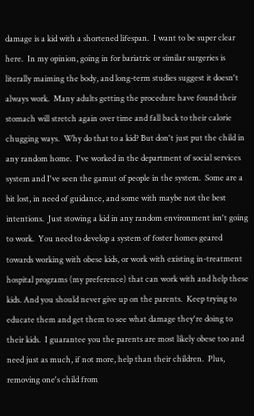damage is a kid with a shortened lifespan.  I want to be super clear here.  In my opinion, going in for bariatric or similar surgeries is literally maiming the body, and long-term studies suggest it doesn't always work.  Many adults getting the procedure have found their stomach will stretch again over time and fall back to their calorie chugging ways.  Why do that to a kid? But don't just put the child in any random home.  I've worked in the department of social services system and I've seen the gamut of people in the system.  Some are a bit lost, in need of guidance, and some with maybe not the best intentions.  Just stowing a kid in any random environment isn't going to work.  You need to develop a system of foster homes geared towards working with obese kids, or work with existing in-treatment hospital programs (my preference) that can work with and help these kids. And you should never give up on the parents.  Keep trying to educate them and get them to see what damage they're doing to their kids.  I guarantee you the parents are most likely obese too and need just as much, if not more, help than their children.  Plus, removing one's child from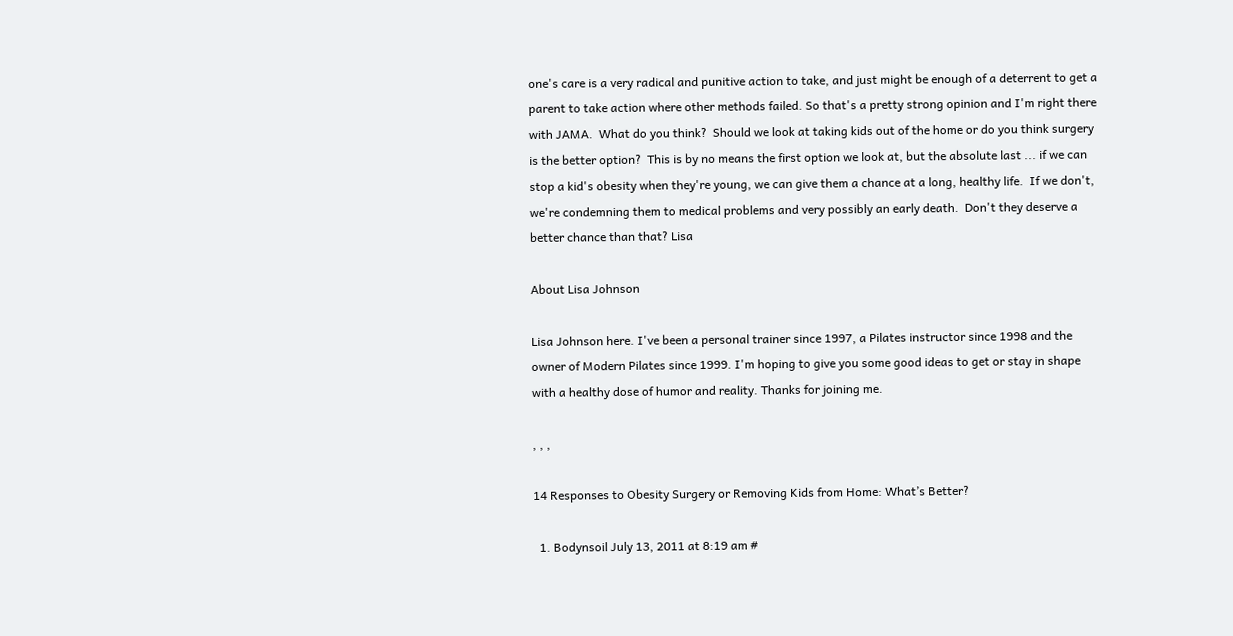one's care is a very radical and punitive action to take, and just might be enough of a deterrent to get a parent to take action where other methods failed. So that's a pretty strong opinion and I'm right there with JAMA.  What do you think?  Should we look at taking kids out of the home or do you think surgery is the better option?  This is by no means the first option we look at, but the absolute last ... if we can stop a kid's obesity when they're young, we can give them a chance at a long, healthy life.  If we don't, we're condemning them to medical problems and very possibly an early death.  Don't they deserve a better chance than that? Lisa

About Lisa Johnson

Lisa Johnson here. I've been a personal trainer since 1997, a Pilates instructor since 1998 and the owner of Modern Pilates since 1999. I'm hoping to give you some good ideas to get or stay in shape with a healthy dose of humor and reality. Thanks for joining me.

, , ,

14 Responses to Obesity Surgery or Removing Kids from Home: What’s Better?

  1. Bodynsoil July 13, 2011 at 8:19 am #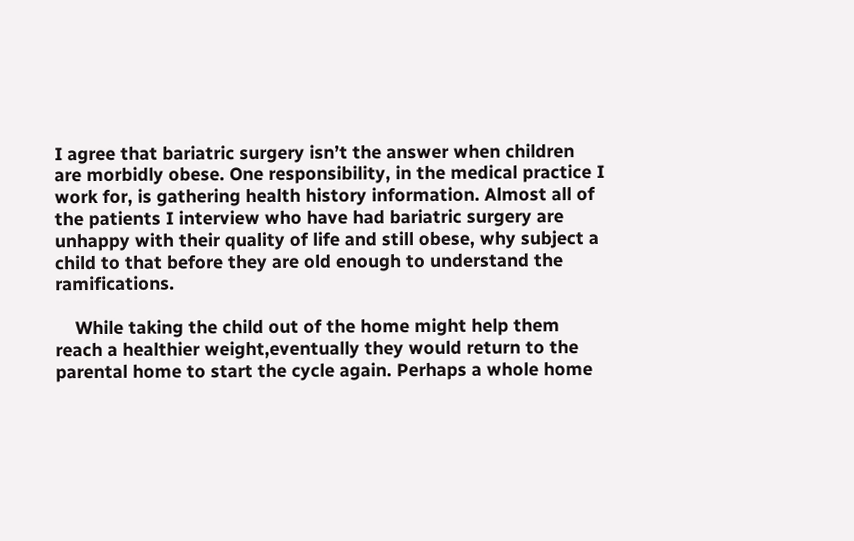I agree that bariatric surgery isn’t the answer when children are morbidly obese. One responsibility, in the medical practice I work for, is gathering health history information. Almost all of the patients I interview who have had bariatric surgery are unhappy with their quality of life and still obese, why subject a child to that before they are old enough to understand the ramifications.

    While taking the child out of the home might help them reach a healthier weight,eventually they would return to the parental home to start the cycle again. Perhaps a whole home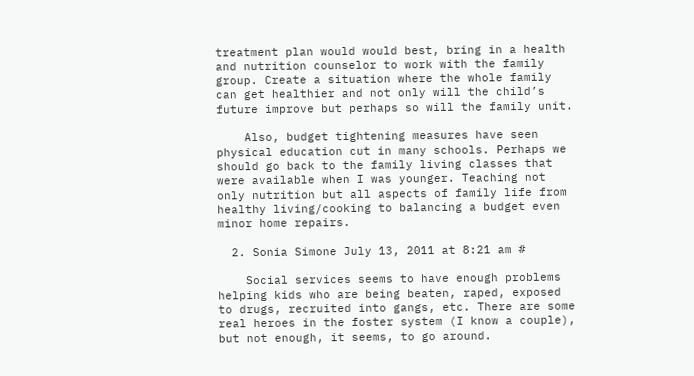treatment plan would would best, bring in a health and nutrition counselor to work with the family group. Create a situation where the whole family can get healthier and not only will the child’s future improve but perhaps so will the family unit.

    Also, budget tightening measures have seen physical education cut in many schools. Perhaps we should go back to the family living classes that were available when I was younger. Teaching not only nutrition but all aspects of family life from healthy living/cooking to balancing a budget even minor home repairs.

  2. Sonia Simone July 13, 2011 at 8:21 am #

    Social services seems to have enough problems helping kids who are being beaten, raped, exposed to drugs, recruited into gangs, etc. There are some real heroes in the foster system (I know a couple), but not enough, it seems, to go around.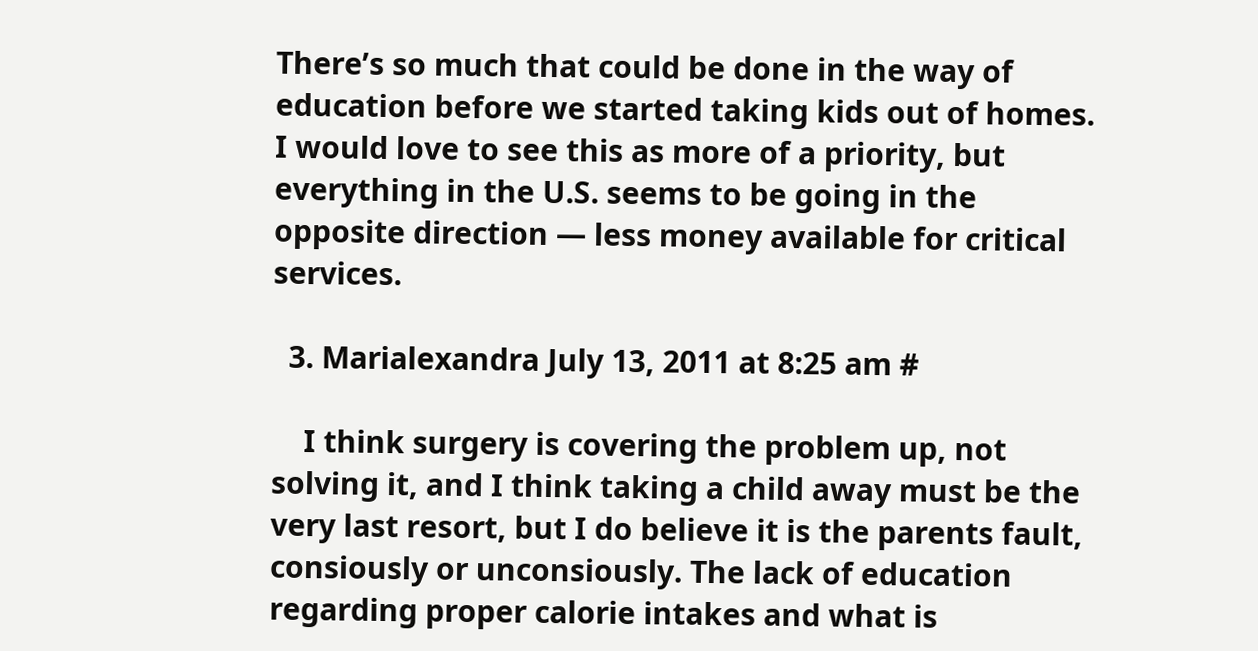There’s so much that could be done in the way of education before we started taking kids out of homes. I would love to see this as more of a priority, but everything in the U.S. seems to be going in the opposite direction — less money available for critical services.

  3. Marialexandra July 13, 2011 at 8:25 am #

    I think surgery is covering the problem up, not solving it, and I think taking a child away must be the very last resort, but I do believe it is the parents fault, consiously or unconsiously. The lack of education regarding proper calorie intakes and what is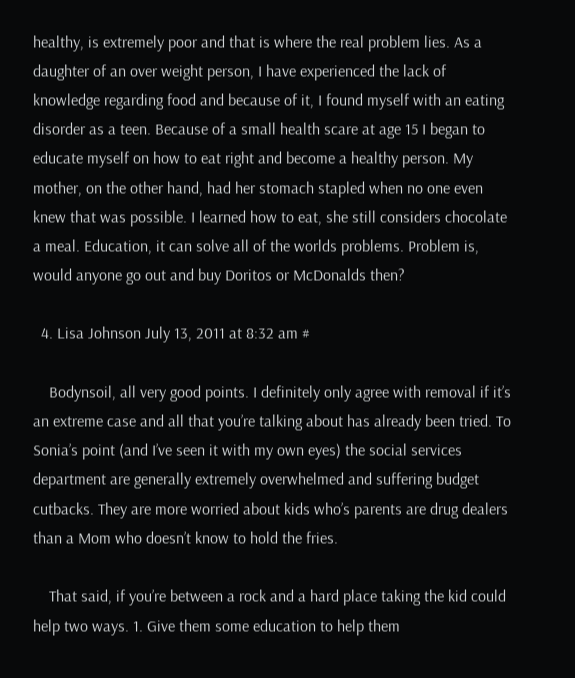healthy, is extremely poor and that is where the real problem lies. As a daughter of an over weight person, I have experienced the lack of knowledge regarding food and because of it, I found myself with an eating disorder as a teen. Because of a small health scare at age 15 I began to educate myself on how to eat right and become a healthy person. My mother, on the other hand, had her stomach stapled when no one even knew that was possible. I learned how to eat, she still considers chocolate a meal. Education, it can solve all of the worlds problems. Problem is, would anyone go out and buy Doritos or McDonalds then?

  4. Lisa Johnson July 13, 2011 at 8:32 am #

    Bodynsoil, all very good points. I definitely only agree with removal if it’s an extreme case and all that you’re talking about has already been tried. To Sonia’s point (and I’ve seen it with my own eyes) the social services department are generally extremely overwhelmed and suffering budget cutbacks. They are more worried about kids who’s parents are drug dealers than a Mom who doesn’t know to hold the fries.

    That said, if you’re between a rock and a hard place taking the kid could help two ways. 1. Give them some education to help them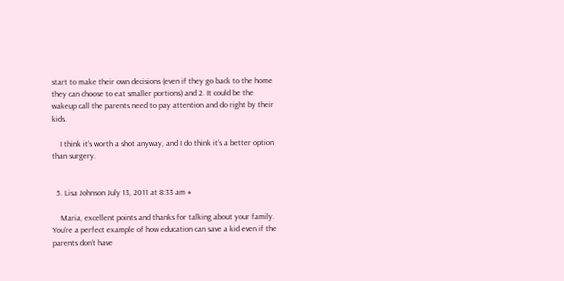start to make their own decisions (even if they go back to the home they can choose to eat smaller portions) and 2. It could be the wakeup call the parents need to pay attention and do right by their kids.

    I think it’s worth a shot anyway, and I do think it’s a better option than surgery.


  5. Lisa Johnson July 13, 2011 at 8:33 am #

    Maria, excellent points and thanks for talking about your family. You’re a perfect example of how education can save a kid even if the parents don’t have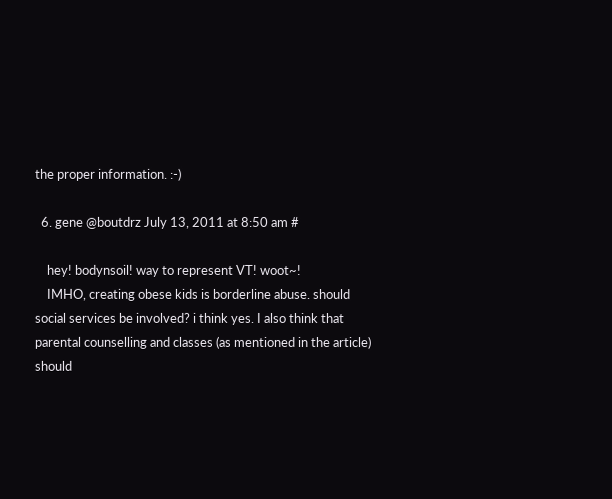the proper information. :-)

  6. gene @boutdrz July 13, 2011 at 8:50 am #

    hey! bodynsoil! way to represent VT! woot~!
    IMHO, creating obese kids is borderline abuse. should social services be involved? i think yes. I also think that parental counselling and classes (as mentioned in the article) should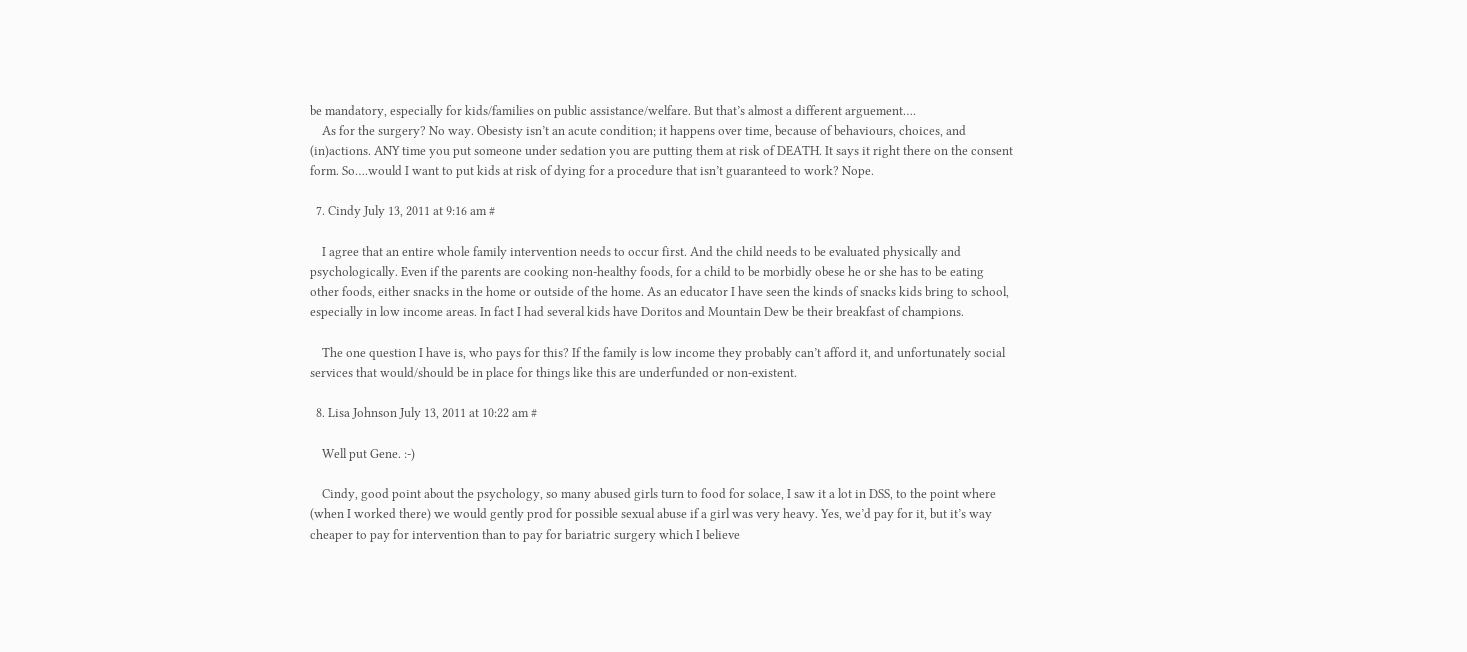be mandatory, especially for kids/families on public assistance/welfare. But that’s almost a different arguement….
    As for the surgery? No way. Obesisty isn’t an acute condition; it happens over time, because of behaviours, choices, and (in)actions. ANY time you put someone under sedation you are putting them at risk of DEATH. It says it right there on the consent form. So….would I want to put kids at risk of dying for a procedure that isn’t guaranteed to work? Nope.

  7. Cindy July 13, 2011 at 9:16 am #

    I agree that an entire whole family intervention needs to occur first. And the child needs to be evaluated physically and psychologically. Even if the parents are cooking non-healthy foods, for a child to be morbidly obese he or she has to be eating other foods, either snacks in the home or outside of the home. As an educator I have seen the kinds of snacks kids bring to school, especially in low income areas. In fact I had several kids have Doritos and Mountain Dew be their breakfast of champions.

    The one question I have is, who pays for this? If the family is low income they probably can’t afford it, and unfortunately social services that would/should be in place for things like this are underfunded or non-existent.

  8. Lisa Johnson July 13, 2011 at 10:22 am #

    Well put Gene. :-)

    Cindy, good point about the psychology, so many abused girls turn to food for solace, I saw it a lot in DSS, to the point where (when I worked there) we would gently prod for possible sexual abuse if a girl was very heavy. Yes, we’d pay for it, but it’s way cheaper to pay for intervention than to pay for bariatric surgery which I believe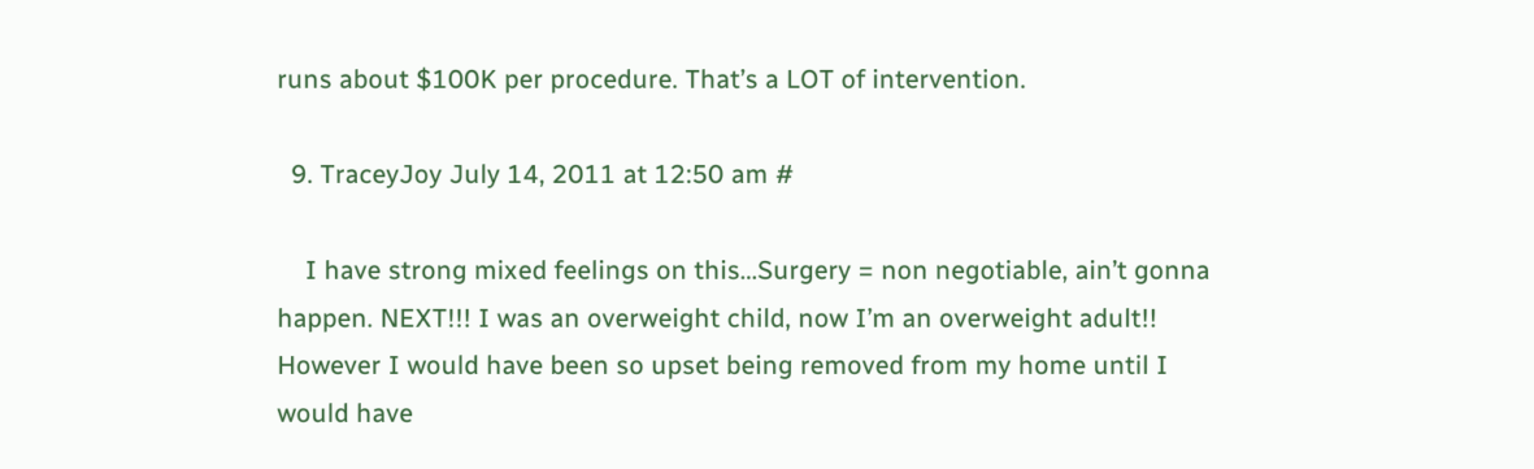runs about $100K per procedure. That’s a LOT of intervention.

  9. TraceyJoy July 14, 2011 at 12:50 am #

    I have strong mixed feelings on this…Surgery = non negotiable, ain’t gonna happen. NEXT!!! I was an overweight child, now I’m an overweight adult!! However I would have been so upset being removed from my home until I would have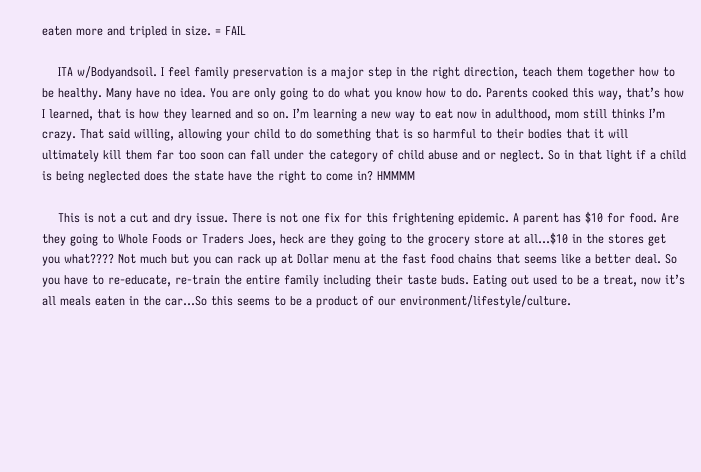eaten more and tripled in size. = FAIL

    ITA w/Bodyandsoil. I feel family preservation is a major step in the right direction, teach them together how to be healthy. Many have no idea. You are only going to do what you know how to do. Parents cooked this way, that’s how I learned, that is how they learned and so on. I’m learning a new way to eat now in adulthood, mom still thinks I’m crazy. That said willing, allowing your child to do something that is so harmful to their bodies that it will ultimately kill them far too soon can fall under the category of child abuse and or neglect. So in that light if a child is being neglected does the state have the right to come in? HMMMM

    This is not a cut and dry issue. There is not one fix for this frightening epidemic. A parent has $10 for food. Are they going to Whole Foods or Traders Joes, heck are they going to the grocery store at all…$10 in the stores get you what???? Not much but you can rack up at Dollar menu at the fast food chains that seems like a better deal. So you have to re-educate, re-train the entire family including their taste buds. Eating out used to be a treat, now it’s all meals eaten in the car…So this seems to be a product of our environment/lifestyle/culture.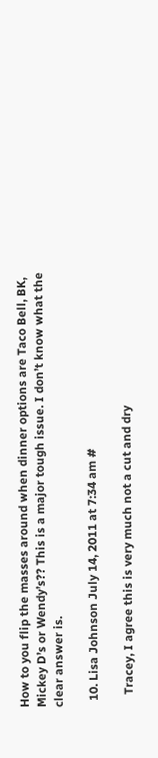How to you flip the masses around when dinner options are Taco Bell, BK, Mickey D’s or Wendy’s?? This is a major tough issue. I don’t know what the clear answer is.

  10. Lisa Johnson July 14, 2011 at 7:34 am #

    Tracey, I agree this is very much not a cut and dry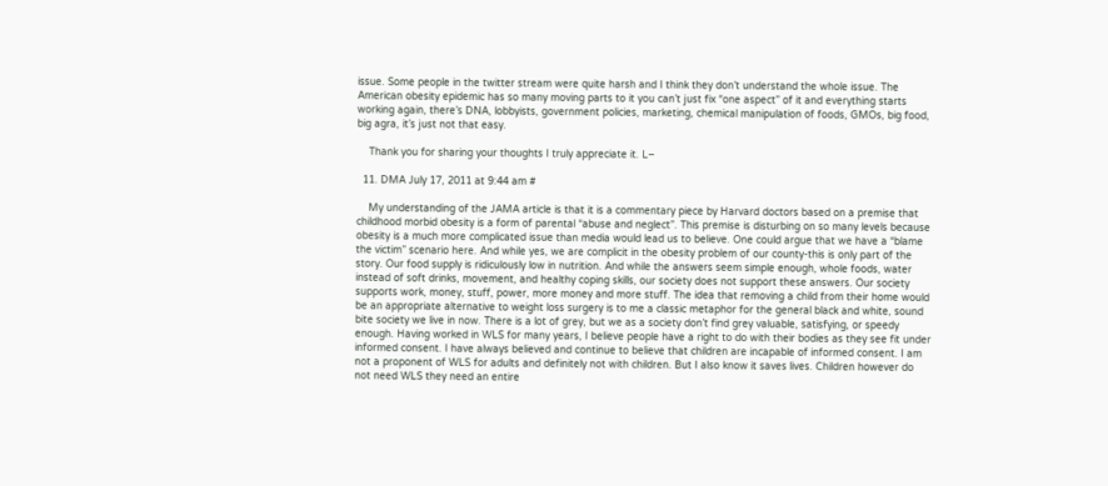issue. Some people in the twitter stream were quite harsh and I think they don’t understand the whole issue. The American obesity epidemic has so many moving parts to it you can’t just fix “one aspect” of it and everything starts working again, there’s DNA, lobbyists, government policies, marketing, chemical manipulation of foods, GMOs, big food, big agra, it’s just not that easy.

    Thank you for sharing your thoughts I truly appreciate it. L–

  11. DMA July 17, 2011 at 9:44 am #

    My understanding of the JAMA article is that it is a commentary piece by Harvard doctors based on a premise that childhood morbid obesity is a form of parental “abuse and neglect”. This premise is disturbing on so many levels because obesity is a much more complicated issue than media would lead us to believe. One could argue that we have a “blame the victim” scenario here. And while yes, we are complicit in the obesity problem of our county-this is only part of the story. Our food supply is ridiculously low in nutrition. And while the answers seem simple enough, whole foods, water instead of soft drinks, movement, and healthy coping skills, our society does not support these answers. Our society supports work, money, stuff, power, more money and more stuff. The idea that removing a child from their home would be an appropriate alternative to weight loss surgery is to me a classic metaphor for the general black and white, sound bite society we live in now. There is a lot of grey, but we as a society don’t find grey valuable, satisfying, or speedy enough. Having worked in WLS for many years, I believe people have a right to do with their bodies as they see fit under informed consent. I have always believed and continue to believe that children are incapable of informed consent. I am not a proponent of WLS for adults and definitely not with children. But I also know it saves lives. Children however do not need WLS they need an entire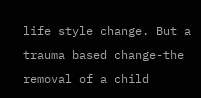life style change. But a trauma based change-the removal of a child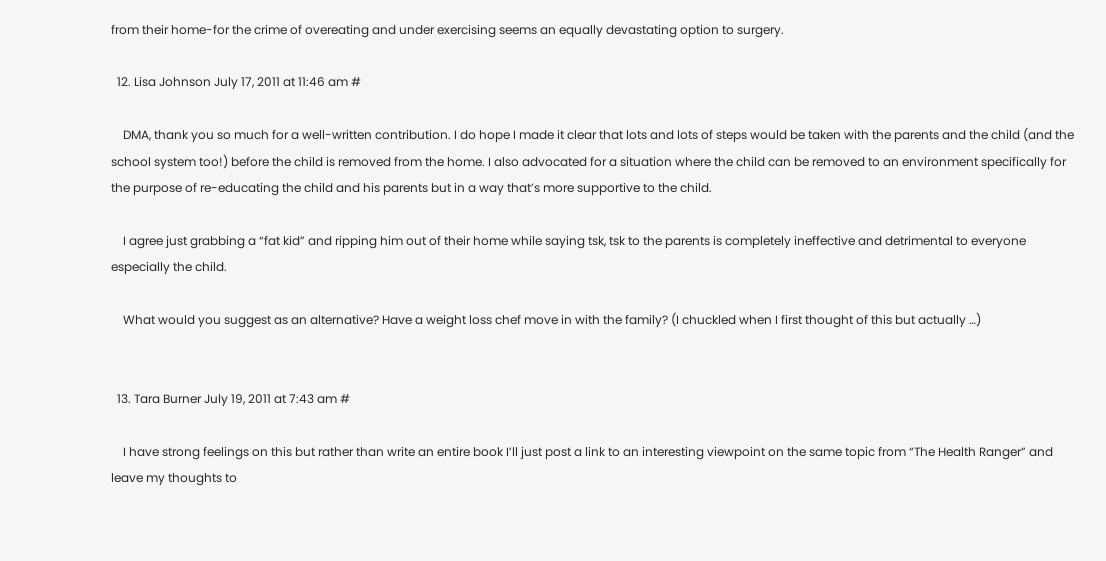from their home-for the crime of overeating and under exercising seems an equally devastating option to surgery.

  12. Lisa Johnson July 17, 2011 at 11:46 am #

    DMA, thank you so much for a well-written contribution. I do hope I made it clear that lots and lots of steps would be taken with the parents and the child (and the school system too!) before the child is removed from the home. I also advocated for a situation where the child can be removed to an environment specifically for the purpose of re-educating the child and his parents but in a way that’s more supportive to the child.

    I agree just grabbing a “fat kid” and ripping him out of their home while saying tsk, tsk to the parents is completely ineffective and detrimental to everyone especially the child.

    What would you suggest as an alternative? Have a weight loss chef move in with the family? (I chuckled when I first thought of this but actually …)


  13. Tara Burner July 19, 2011 at 7:43 am #

    I have strong feelings on this but rather than write an entire book I’ll just post a link to an interesting viewpoint on the same topic from “The Health Ranger” and leave my thoughts to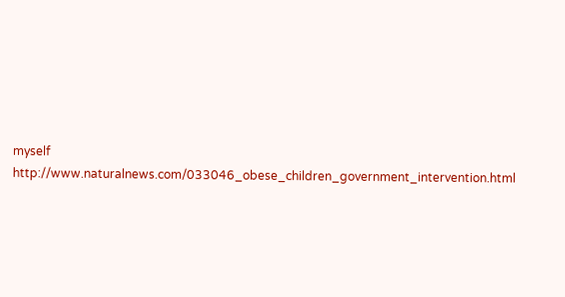myself http://www.naturalnews.com/033046_obese_children_government_intervention.html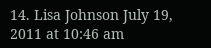14. Lisa Johnson July 19, 2011 at 10:46 am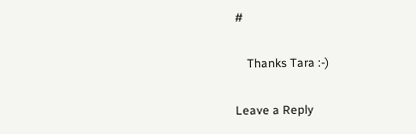#

    Thanks Tara :-)

Leave a Reply